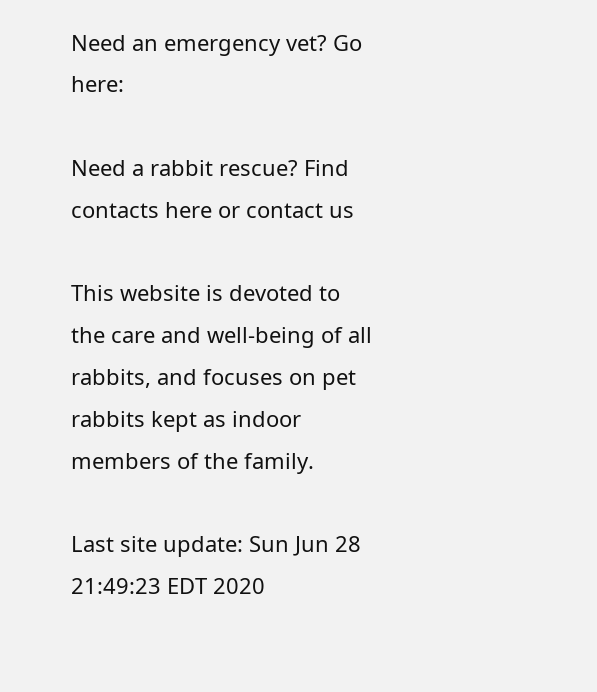Need an emergency vet? Go here:

Need a rabbit rescue? Find contacts here or contact us

This website is devoted to the care and well-being of all rabbits, and focuses on pet rabbits kept as indoor members of the family.

Last site update: Sun Jun 28 21:49:23 EDT 2020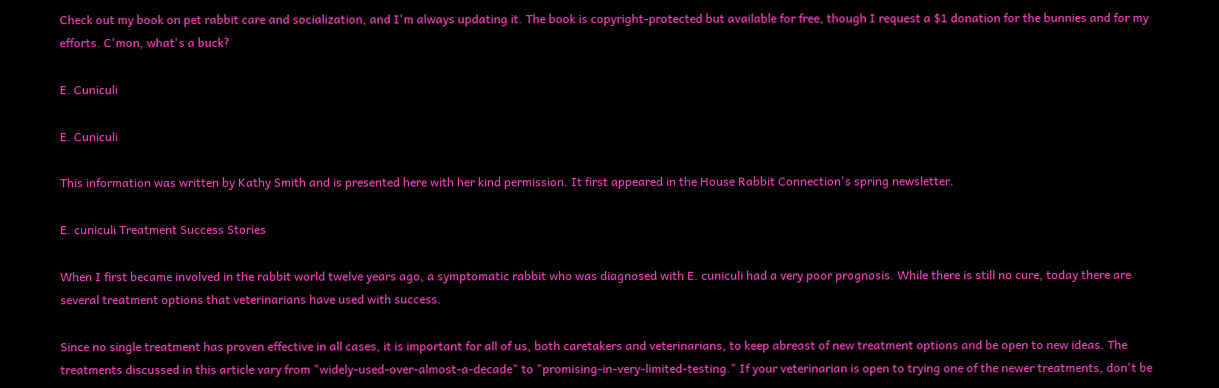Check out my book on pet rabbit care and socialization, and I'm always updating it. The book is copyright-protected but available for free, though I request a $1 donation for the bunnies and for my efforts. C'mon, what's a buck?

E. Cuniculi

E. Cuniculi

This information was written by Kathy Smith and is presented here with her kind permission. It first appeared in the House Rabbit Connection's spring newsletter.

E. cuniculi Treatment Success Stories

When I first became involved in the rabbit world twelve years ago, a symptomatic rabbit who was diagnosed with E. cuniculi had a very poor prognosis. While there is still no cure, today there are several treatment options that veterinarians have used with success.

Since no single treatment has proven effective in all cases, it is important for all of us, both caretakers and veterinarians, to keep abreast of new treatment options and be open to new ideas. The treatments discussed in this article vary from "widely-used-over-almost-a-decade" to "promising-in-very-limited-testing." If your veterinarian is open to trying one of the newer treatments, don't be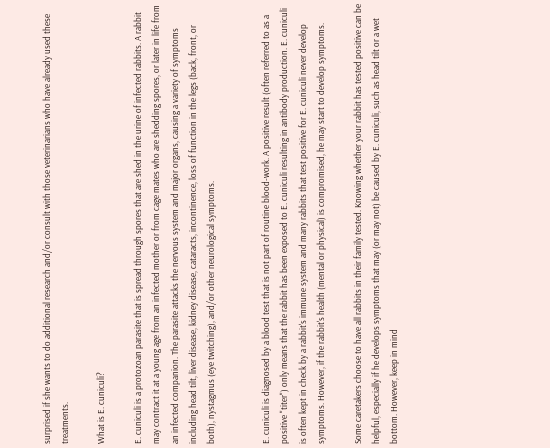surprised if she wants to do additional research and/or consult with those veterinarians who have already used these treatments.

What is E. cuniculi?

E. cuniculi is a protozoan parasite that is spread through spores that are shed in the urine of infected rabbits. A rabbit may contract it at a young age from an infected mother or from cage mates who are shedding spores, or later in life from an infected companion. The parasite attacks the nervous system and major organs, causing a variety of symptoms including head tilt, liver disease, kidney disease, cataracts, incontinence, loss of function in the legs (back, front, or both), nystagmus (eye twitching), and/or other neurological symptoms.


E. cuniculi is diagnosed by a blood test that is not part of routine blood-work. A positive result (often referred to as a positive "titer") only means that the rabbit has been exposed to E. cuniculi resulting in antibody production. E. cuniculi is often kept in check by a rabbit's immune system and many rabbits that test positive for E. cuniculi never develop symptoms. However, if the rabbit's health (mental or physical) is compromised, he may start to develop symptoms.

Some caretakers choose to have all rabbits in their family tested. Knowing whether your rabbit has tested positive can be helpful, especially if he develops symptoms that may (or may not) be caused by E. cuniculi, such as head tilt or a wet bottom. However, keep in mind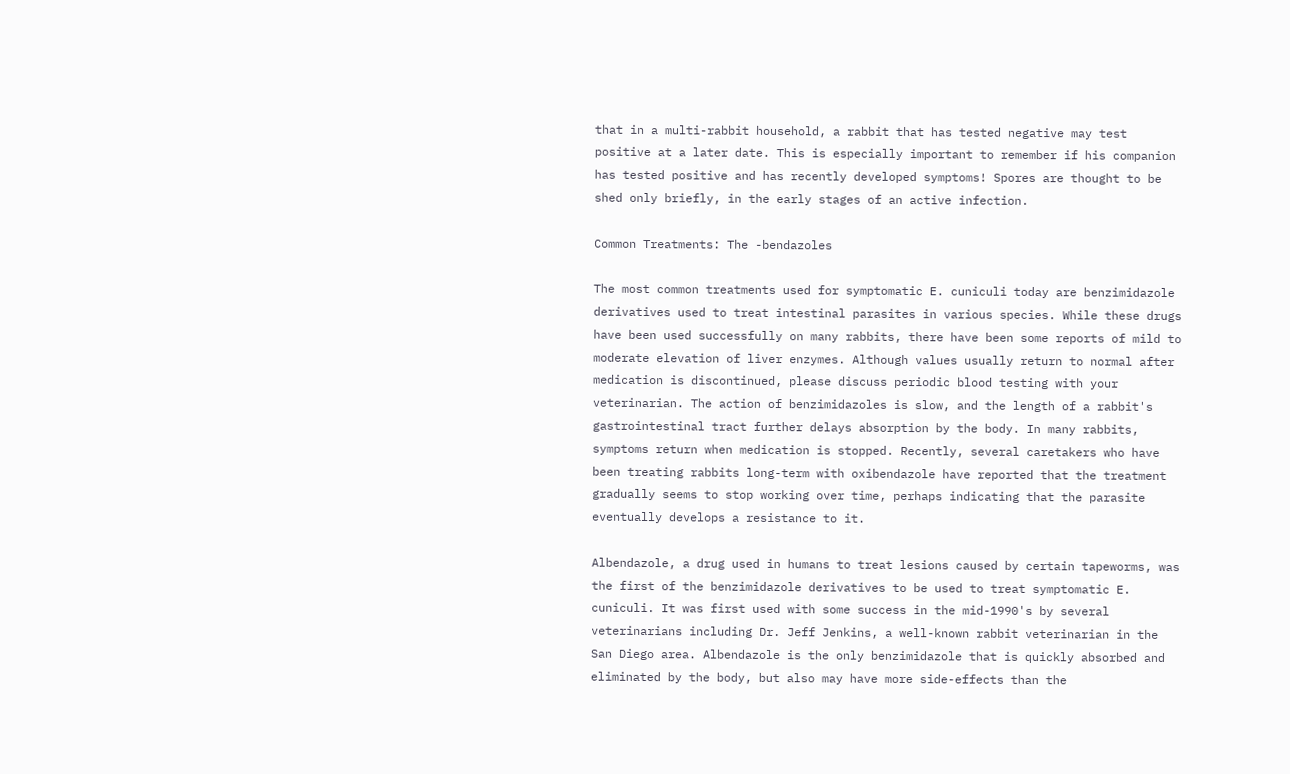that in a multi-rabbit household, a rabbit that has tested negative may test positive at a later date. This is especially important to remember if his companion has tested positive and has recently developed symptoms! Spores are thought to be shed only briefly, in the early stages of an active infection.

Common Treatments: The -bendazoles

The most common treatments used for symptomatic E. cuniculi today are benzimidazole derivatives used to treat intestinal parasites in various species. While these drugs have been used successfully on many rabbits, there have been some reports of mild to moderate elevation of liver enzymes. Although values usually return to normal after medication is discontinued, please discuss periodic blood testing with your veterinarian. The action of benzimidazoles is slow, and the length of a rabbit's gastrointestinal tract further delays absorption by the body. In many rabbits, symptoms return when medication is stopped. Recently, several caretakers who have been treating rabbits long-term with oxibendazole have reported that the treatment gradually seems to stop working over time, perhaps indicating that the parasite eventually develops a resistance to it.

Albendazole, a drug used in humans to treat lesions caused by certain tapeworms, was the first of the benzimidazole derivatives to be used to treat symptomatic E. cuniculi. It was first used with some success in the mid-1990's by several veterinarians including Dr. Jeff Jenkins, a well-known rabbit veterinarian in the San Diego area. Albendazole is the only benzimidazole that is quickly absorbed and eliminated by the body, but also may have more side-effects than the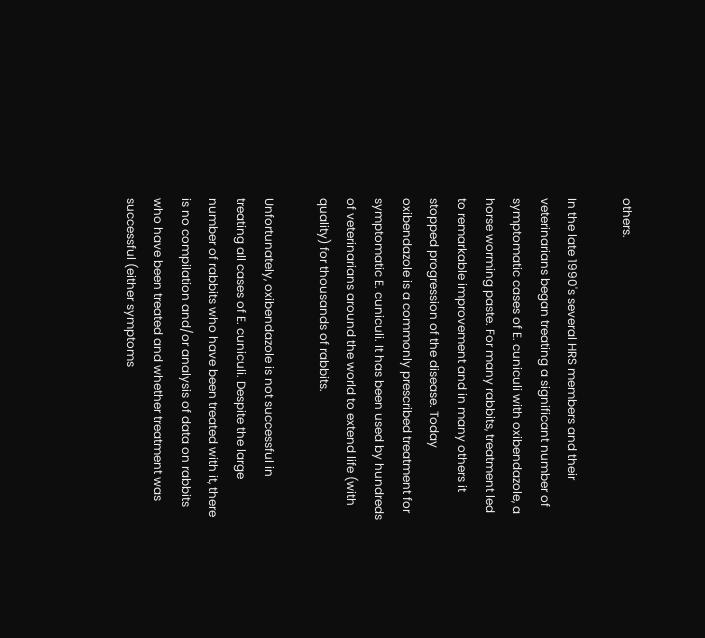others.

In the late 1990's several HRS members and their veterinarians began treating a significant number of symptomatic cases of E. cuniculi with oxibendazole, a horse worming paste. For many rabbits, treatment led to remarkable improvement and in many others it stopped progression of the disease. Today oxibendazole is a commonly prescribed treatment for symptomatic E. cuniculi. It has been used by hundreds of veterinarians around the world to extend life (with quality) for thousands of rabbits.

Unfortunately, oxibendazole is not successful in treating all cases of E. cuniculi. Despite the large number of rabbits who have been treated with it, there is no compilation and/or analysis of data on rabbits who have been treated and whether treatment was successful (either symptoms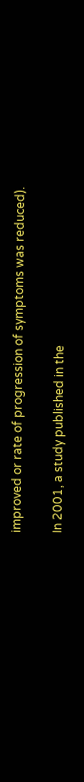improved or rate of progression of symptoms was reduced).

In 2001, a study published in the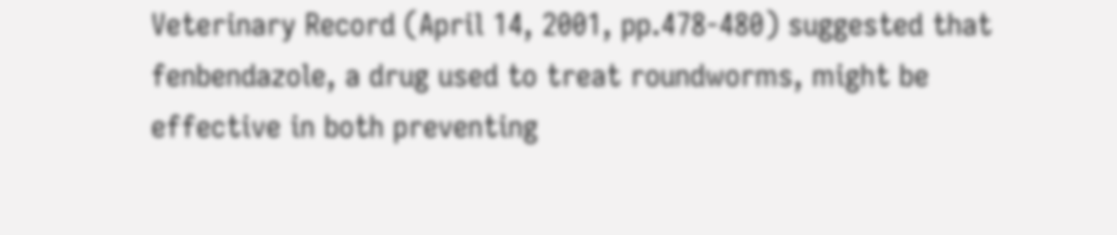Veterinary Record (April 14, 2001, pp.478-480) suggested that fenbendazole, a drug used to treat roundworms, might be effective in both preventing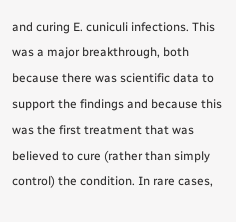and curing E. cuniculi infections. This was a major breakthrough, both because there was scientific data to support the findings and because this was the first treatment that was believed to cure (rather than simply control) the condition. In rare cases,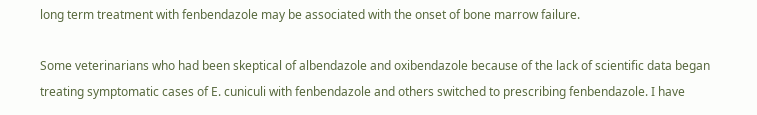long term treatment with fenbendazole may be associated with the onset of bone marrow failure.

Some veterinarians who had been skeptical of albendazole and oxibendazole because of the lack of scientific data began treating symptomatic cases of E. cuniculi with fenbendazole and others switched to prescribing fenbendazole. I have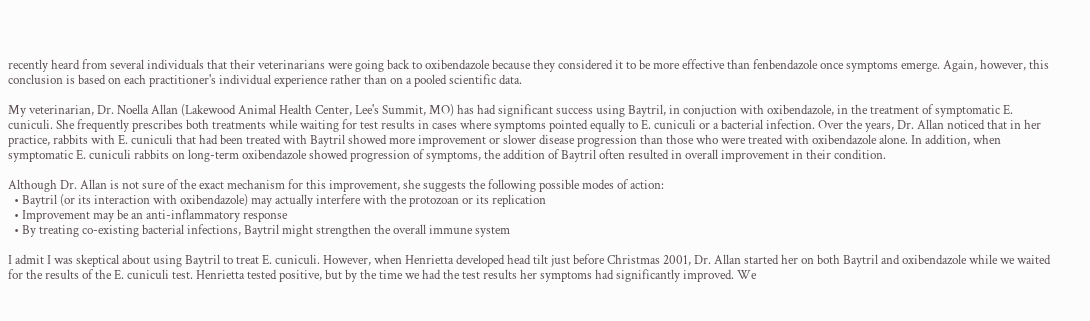recently heard from several individuals that their veterinarians were going back to oxibendazole because they considered it to be more effective than fenbendazole once symptoms emerge. Again, however, this conclusion is based on each practitioner's individual experience rather than on a pooled scientific data.

My veterinarian, Dr. Noella Allan (Lakewood Animal Health Center, Lee's Summit, MO) has had significant success using Baytril, in conjuction with oxibendazole, in the treatment of symptomatic E. cuniculi. She frequently prescribes both treatments while waiting for test results in cases where symptoms pointed equally to E. cuniculi or a bacterial infection. Over the years, Dr. Allan noticed that in her practice, rabbits with E. cuniculi that had been treated with Baytril showed more improvement or slower disease progression than those who were treated with oxibendazole alone. In addition, when symptomatic E. cuniculi rabbits on long-term oxibendazole showed progression of symptoms, the addition of Baytril often resulted in overall improvement in their condition.

Although Dr. Allan is not sure of the exact mechanism for this improvement, she suggests the following possible modes of action:
  • Baytril (or its interaction with oxibendazole) may actually interfere with the protozoan or its replication
  • Improvement may be an anti-inflammatory response
  • By treating co-existing bacterial infections, Baytril might strengthen the overall immune system

I admit I was skeptical about using Baytril to treat E. cuniculi. However, when Henrietta developed head tilt just before Christmas 2001, Dr. Allan started her on both Baytril and oxibendazole while we waited for the results of the E. cuniculi test. Henrietta tested positive, but by the time we had the test results her symptoms had significantly improved. We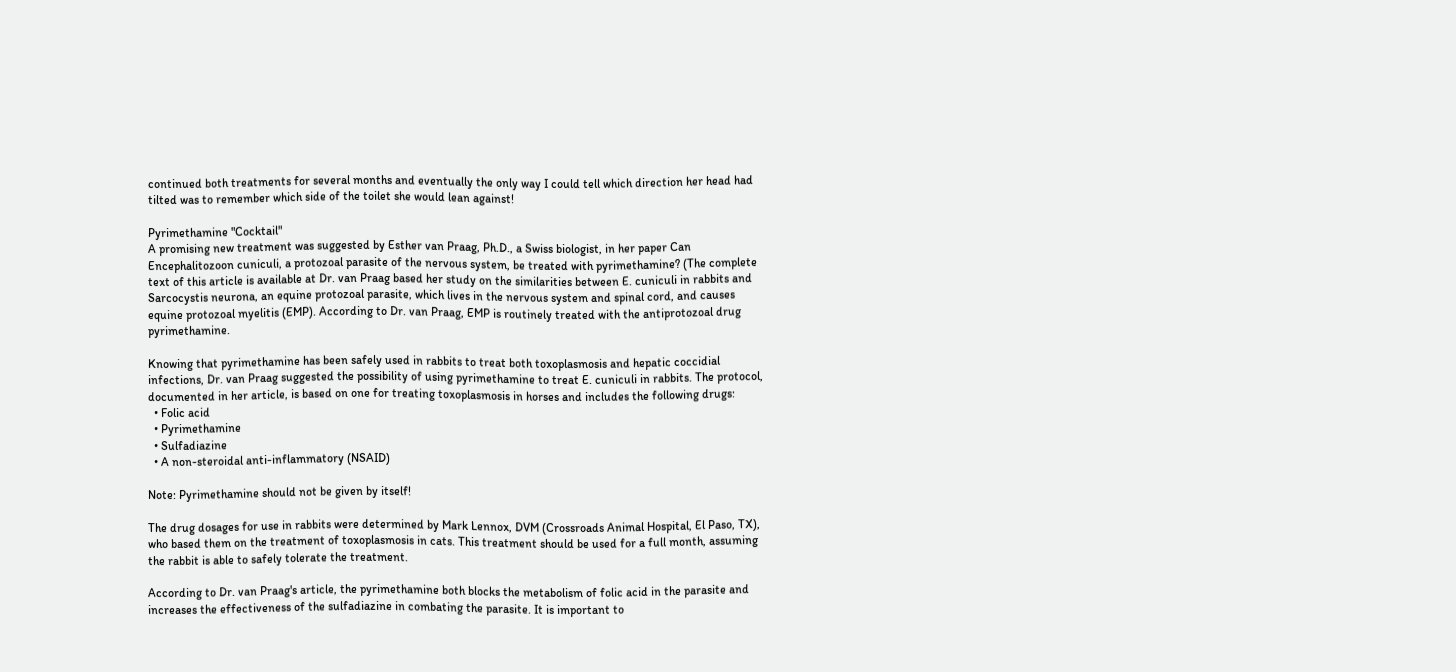continued both treatments for several months and eventually the only way I could tell which direction her head had tilted was to remember which side of the toilet she would lean against!

Pyrimethamine "Cocktail"
A promising new treatment was suggested by Esther van Praag, Ph.D., a Swiss biologist, in her paper Can Encephalitozoon cuniculi, a protozoal parasite of the nervous system, be treated with pyrimethamine? (The complete text of this article is available at Dr. van Praag based her study on the similarities between E. cuniculi in rabbits and Sarcocystis neurona, an equine protozoal parasite, which lives in the nervous system and spinal cord, and causes equine protozoal myelitis (EMP). According to Dr. van Praag, EMP is routinely treated with the antiprotozoal drug pyrimethamine.

Knowing that pyrimethamine has been safely used in rabbits to treat both toxoplasmosis and hepatic coccidial infections, Dr. van Praag suggested the possibility of using pyrimethamine to treat E. cuniculi in rabbits. The protocol, documented in her article, is based on one for treating toxoplasmosis in horses and includes the following drugs:
  • Folic acid
  • Pyrimethamine
  • Sulfadiazine
  • A non-steroidal anti-inflammatory (NSAID)

Note: Pyrimethamine should not be given by itself!

The drug dosages for use in rabbits were determined by Mark Lennox, DVM (Crossroads Animal Hospital, El Paso, TX), who based them on the treatment of toxoplasmosis in cats. This treatment should be used for a full month, assuming the rabbit is able to safely tolerate the treatment.

According to Dr. van Praag's article, the pyrimethamine both blocks the metabolism of folic acid in the parasite and increases the effectiveness of the sulfadiazine in combating the parasite. It is important to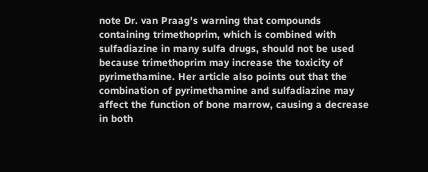note Dr. van Praag's warning that compounds containing trimethoprim, which is combined with sulfadiazine in many sulfa drugs, should not be used because trimethoprim may increase the toxicity of pyrimethamine. Her article also points out that the combination of pyrimethamine and sulfadiazine may affect the function of bone marrow, causing a decrease in both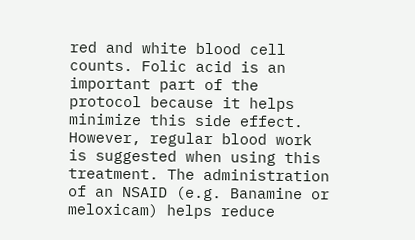red and white blood cell counts. Folic acid is an important part of the protocol because it helps minimize this side effect. However, regular blood work is suggested when using this treatment. The administration of an NSAID (e.g. Banamine or meloxicam) helps reduce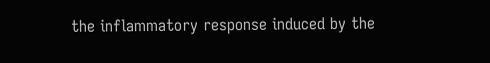the inflammatory response induced by the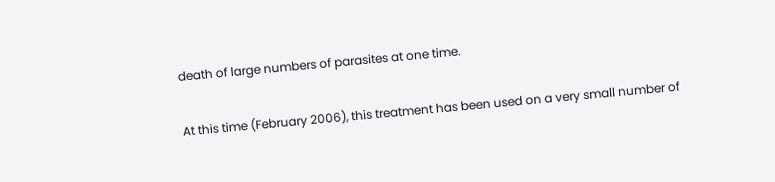death of large numbers of parasites at one time.

At this time (February 2006), this treatment has been used on a very small number of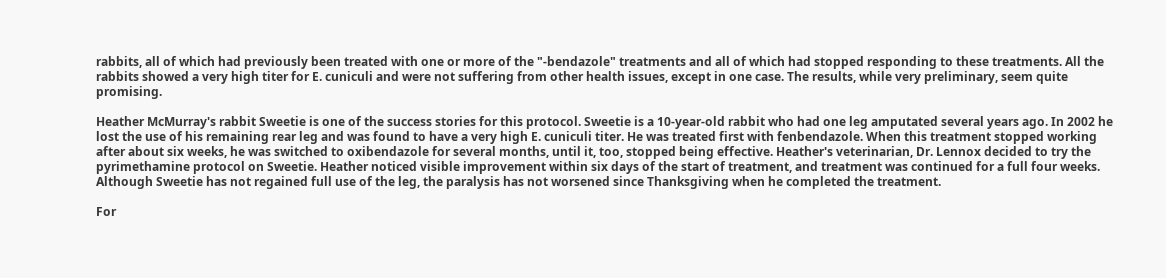rabbits, all of which had previously been treated with one or more of the "-bendazole" treatments and all of which had stopped responding to these treatments. All the rabbits showed a very high titer for E. cuniculi and were not suffering from other health issues, except in one case. The results, while very preliminary, seem quite promising.

Heather McMurray's rabbit Sweetie is one of the success stories for this protocol. Sweetie is a 10-year-old rabbit who had one leg amputated several years ago. In 2002 he lost the use of his remaining rear leg and was found to have a very high E. cuniculi titer. He was treated first with fenbendazole. When this treatment stopped working after about six weeks, he was switched to oxibendazole for several months, until it, too, stopped being effective. Heather's veterinarian, Dr. Lennox decided to try the pyrimethamine protocol on Sweetie. Heather noticed visible improvement within six days of the start of treatment, and treatment was continued for a full four weeks. Although Sweetie has not regained full use of the leg, the paralysis has not worsened since Thanksgiving when he completed the treatment.

For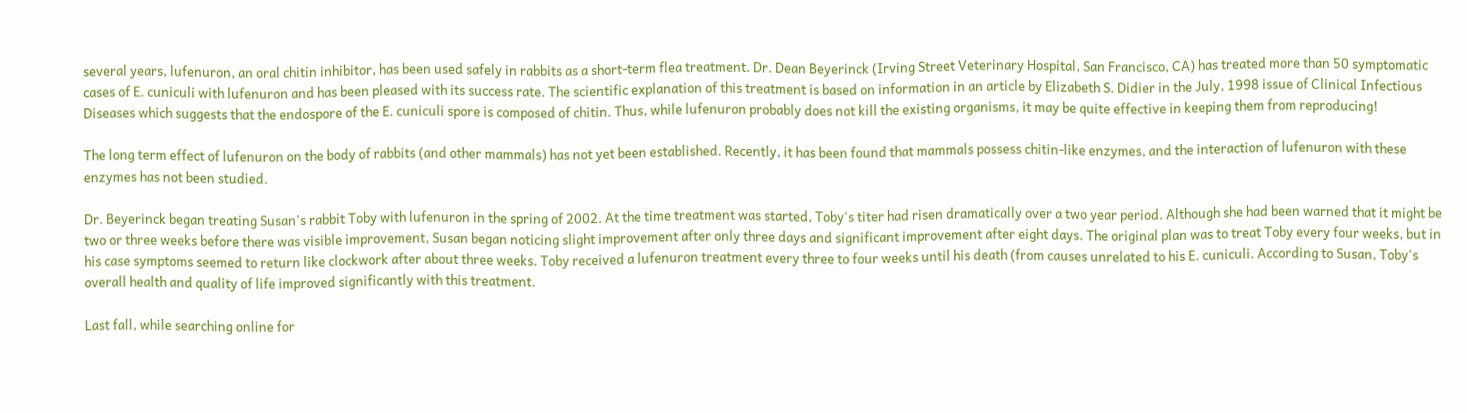several years, lufenuron, an oral chitin inhibitor, has been used safely in rabbits as a short-term flea treatment. Dr. Dean Beyerinck (Irving Street Veterinary Hospital, San Francisco, CA) has treated more than 50 symptomatic cases of E. cuniculi with lufenuron and has been pleased with its success rate. The scientific explanation of this treatment is based on information in an article by Elizabeth S. Didier in the July, 1998 issue of Clinical Infectious Diseases which suggests that the endospore of the E. cuniculi spore is composed of chitin. Thus, while lufenuron probably does not kill the existing organisms, it may be quite effective in keeping them from reproducing!

The long term effect of lufenuron on the body of rabbits (and other mammals) has not yet been established. Recently, it has been found that mammals possess chitin-like enzymes, and the interaction of lufenuron with these enzymes has not been studied.

Dr. Beyerinck began treating Susan's rabbit Toby with lufenuron in the spring of 2002. At the time treatment was started, Toby's titer had risen dramatically over a two year period. Although she had been warned that it might be two or three weeks before there was visible improvement, Susan began noticing slight improvement after only three days and significant improvement after eight days. The original plan was to treat Toby every four weeks, but in his case symptoms seemed to return like clockwork after about three weeks. Toby received a lufenuron treatment every three to four weeks until his death (from causes unrelated to his E. cuniculi. According to Susan, Toby's overall health and quality of life improved significantly with this treatment.

Last fall, while searching online for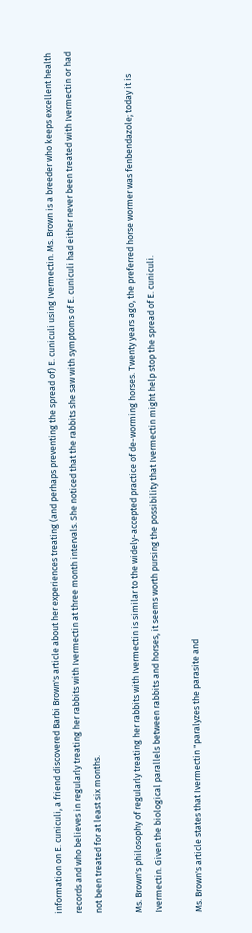information on E. cuniculi, a friend discovered Barbi Brown's article about her experiences treating (and perhaps preventing the spread of) E. cuniculi using Ivermectin. Ms. Brown is a breeder who keeps excellent health records and who believes in regularly treating her rabbits with Ivermectin at three month intervals. She noticed that the rabbits she saw with symptoms of E. cuniculi had either never been treated with Ivermectin or had not been treated for at least six months.

Ms. Brown's philosophy of regularly treating her rabbits with Ivermectin is similar to the widely-accepted practice of de-worming horses. Twenty years ago, the preferred horse wormer was fenbendazole; today it is Ivermectin. Given the biological parallels between rabbits and horses, it seems worth pursing the possibility that Ivermectin might help stop the spread of E. cuniculi.

Ms. Brown's article states that Ivermectin "paralyzes the parasite and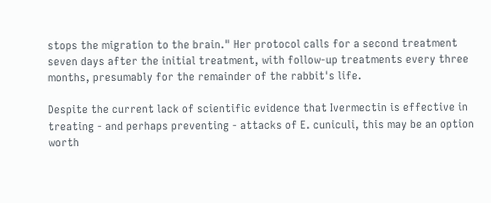stops the migration to the brain." Her protocol calls for a second treatment seven days after the initial treatment, with follow-up treatments every three months, presumably for the remainder of the rabbit's life.

Despite the current lack of scientific evidence that Ivermectin is effective in treating - and perhaps preventing - attacks of E. cuniculi, this may be an option worth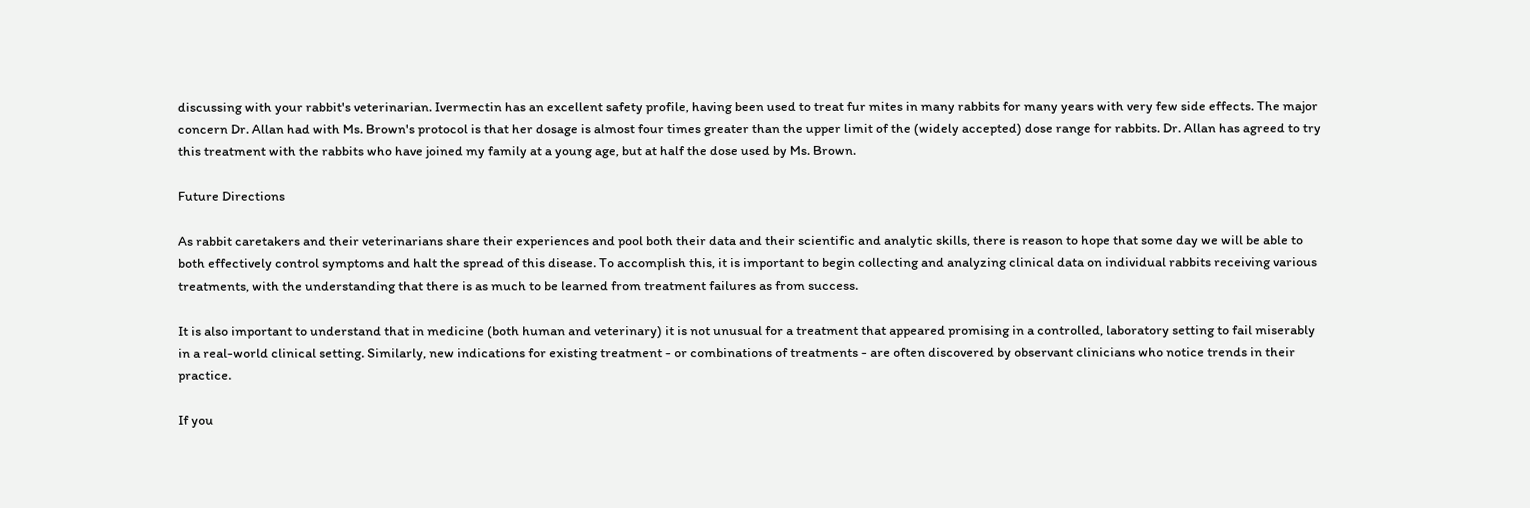discussing with your rabbit's veterinarian. Ivermectin has an excellent safety profile, having been used to treat fur mites in many rabbits for many years with very few side effects. The major concern Dr. Allan had with Ms. Brown's protocol is that her dosage is almost four times greater than the upper limit of the (widely accepted) dose range for rabbits. Dr. Allan has agreed to try this treatment with the rabbits who have joined my family at a young age, but at half the dose used by Ms. Brown.

Future Directions

As rabbit caretakers and their veterinarians share their experiences and pool both their data and their scientific and analytic skills, there is reason to hope that some day we will be able to both effectively control symptoms and halt the spread of this disease. To accomplish this, it is important to begin collecting and analyzing clinical data on individual rabbits receiving various treatments, with the understanding that there is as much to be learned from treatment failures as from success.

It is also important to understand that in medicine (both human and veterinary) it is not unusual for a treatment that appeared promising in a controlled, laboratory setting to fail miserably in a real-world clinical setting. Similarly, new indications for existing treatment - or combinations of treatments - are often discovered by observant clinicians who notice trends in their practice.

If you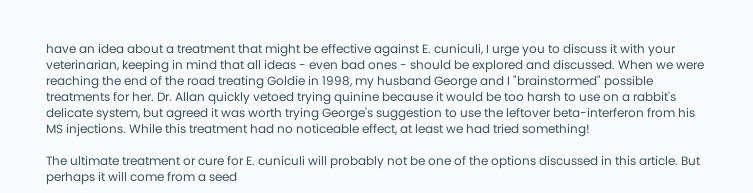have an idea about a treatment that might be effective against E. cuniculi, I urge you to discuss it with your veterinarian, keeping in mind that all ideas - even bad ones - should be explored and discussed. When we were reaching the end of the road treating Goldie in 1998, my husband George and I "brainstormed" possible treatments for her. Dr. Allan quickly vetoed trying quinine because it would be too harsh to use on a rabbit's delicate system, but agreed it was worth trying George's suggestion to use the leftover beta-interferon from his MS injections. While this treatment had no noticeable effect, at least we had tried something!

The ultimate treatment or cure for E. cuniculi will probably not be one of the options discussed in this article. But perhaps it will come from a seed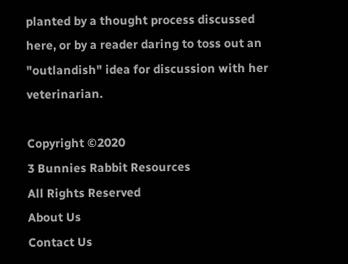planted by a thought process discussed here, or by a reader daring to toss out an "outlandish" idea for discussion with her veterinarian.

Copyright ©2020
3 Bunnies Rabbit Resources
All Rights Reserved
About Us
Contact Us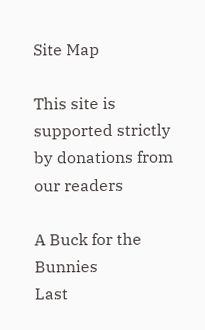Site Map

This site is supported strictly by donations from our readers

A Buck for the Bunnies
Last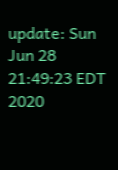update: Sun Jun 28 21:49:23 EDT 2020